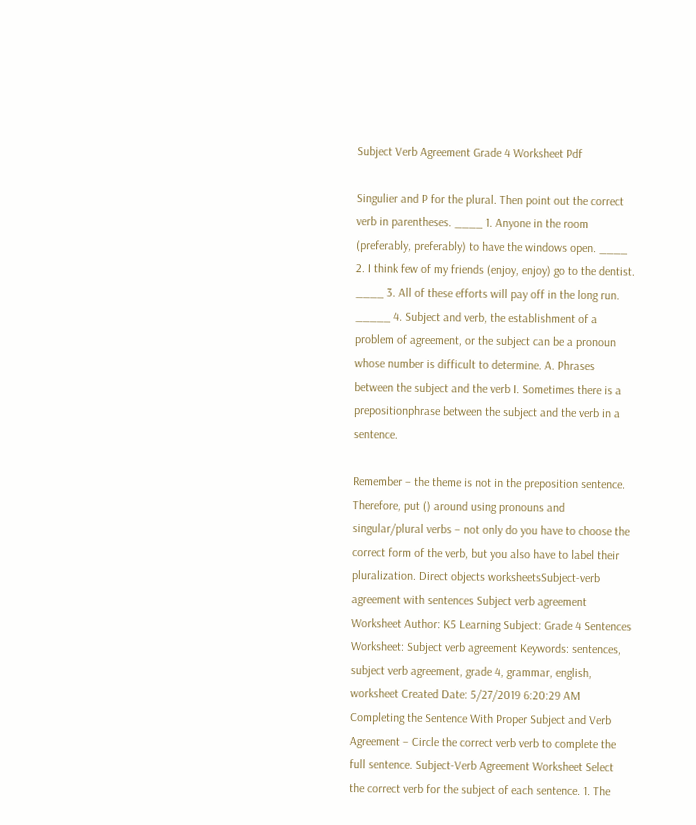Subject Verb Agreement Grade 4 Worksheet Pdf

Singulier and P for the plural. Then point out the correct verb in parentheses. ____ 1. Anyone in the room (preferably, preferably) to have the windows open. ____ 2. I think few of my friends (enjoy, enjoy) go to the dentist. ____ 3. All of these efforts will pay off in the long run. _____ 4. Subject and verb, the establishment of a problem of agreement, or the subject can be a pronoun whose number is difficult to determine. A. Phrases between the subject and the verb I. Sometimes there is a prepositionphrase between the subject and the verb in a sentence.

Remember – the theme is not in the preposition sentence. Therefore, put () around using pronouns and singular/plural verbs – not only do you have to choose the correct form of the verb, but you also have to label their pluralization. Direct objects worksheetsSubject-verb agreement with sentences Subject verb agreement Worksheet Author: K5 Learning Subject: Grade 4 Sentences Worksheet: Subject verb agreement Keywords: sentences, subject verb agreement, grade 4, grammar, english, worksheet Created Date: 5/27/2019 6:20:29 AM Completing the Sentence With Proper Subject and Verb Agreement – Circle the correct verb verb to complete the full sentence. Subject-Verb Agreement Worksheet Select the correct verb for the subject of each sentence. 1. The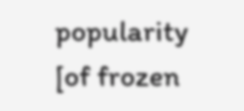popularity [of frozen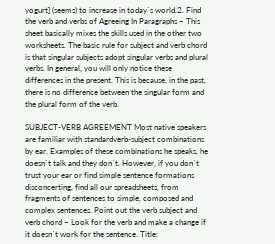yogurt] (seems) to increase in today`s world.2. Find the verb and verbs of Agreeing In Paragraphs – This sheet basically mixes the skills used in the other two worksheets. The basic rule for subject and verb chord is that singular subjects adopt singular verbs and plural verbs. In general, you will only notice these differences in the present. This is because, in the past, there is no difference between the singular form and the plural form of the verb.

SUBJECT-VERB AGREEMENT Most native speakers are familiar with standardverb-subject combinations by ear. Examples of these combinations he speaks, he doesn`t talk and they don`t. However, if you don`t trust your ear or find simple sentence formations disconcerting, find all our spreadsheets, from fragments of sentences to simple, composed and complex sentences. Point out the verb subject and verb chord – Look for the verb and make a change if it doesn`t work for the sentence. Title: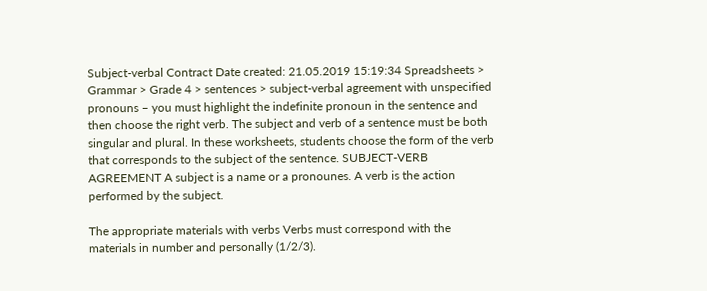Subject-verbal Contract Date created: 21.05.2019 15:19:34 Spreadsheets > Grammar > Grade 4 > sentences > subject-verbal agreement with unspecified pronouns – you must highlight the indefinite pronoun in the sentence and then choose the right verb. The subject and verb of a sentence must be both singular and plural. In these worksheets, students choose the form of the verb that corresponds to the subject of the sentence. SUBJECT-VERB AGREEMENT A subject is a name or a pronounes. A verb is the action performed by the subject.

The appropriate materials with verbs Verbs must correspond with the materials in number and personally (1/2/3).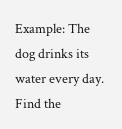Example: The dog drinks its water every day. Find the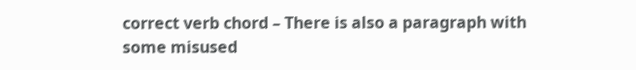correct verb chord – There is also a paragraph with some misused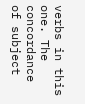verbs in this one. The concordance of subject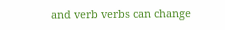and verb verbs can change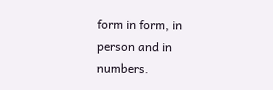form in form, in person and in numbers.